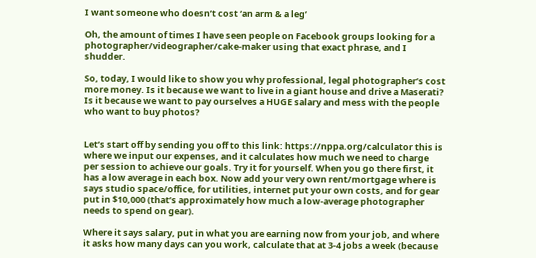I want someone who doesn’t cost ‘an arm & a leg’

Oh, the amount of times I have seen people on Facebook groups looking for a photographer/videographer/cake-maker using that exact phrase, and I shudder.

So, today, I would like to show you why professional, legal photographer’s cost more money. Is it because we want to live in a giant house and drive a Maserati? Is it because we want to pay ourselves a HUGE salary and mess with the people who want to buy photos?


Let’s start off by sending you off to this link: https://nppa.org/calculator this is where we input our expenses, and it calculates how much we need to charge per session to achieve our goals. Try it for yourself. When you go there first, it has a low average in each box. Now add your very own rent/mortgage where is says studio space/office, for utilities, internet put your own costs, and for gear put in $10,000 (that’s approximately how much a low-average photographer needs to spend on gear).

Where it says salary, put in what you are earning now from your job, and where it asks how many days can you work, calculate that at 3-4 jobs a week (because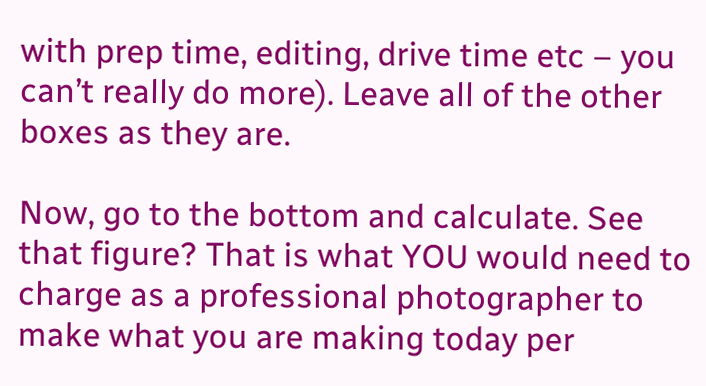with prep time, editing, drive time etc – you can’t really do more). Leave all of the other boxes as they are.

Now, go to the bottom and calculate. See that figure? That is what YOU would need to charge as a professional photographer to make what you are making today per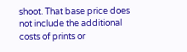shoot. That base price does not include the additional costs of prints or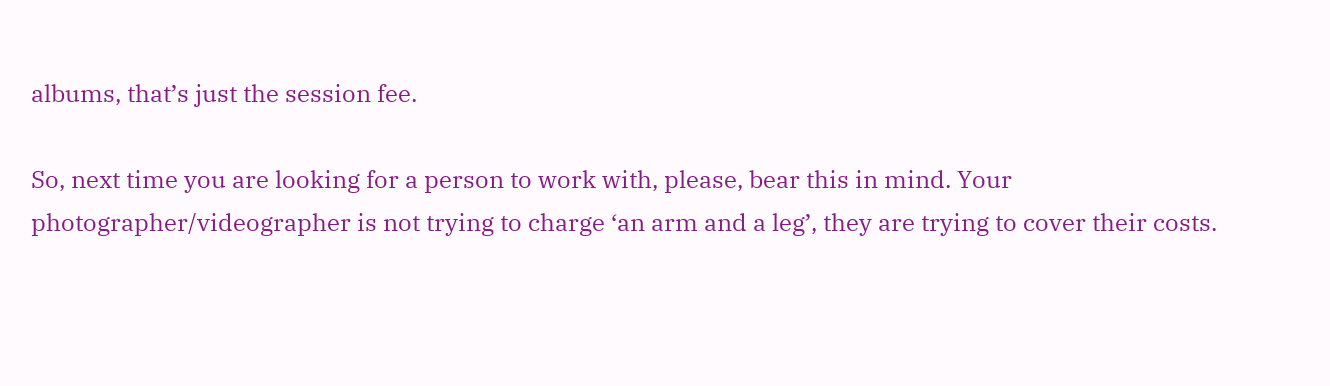albums, that’s just the session fee.

So, next time you are looking for a person to work with, please, bear this in mind. Your photographer/videographer is not trying to charge ‘an arm and a leg’, they are trying to cover their costs.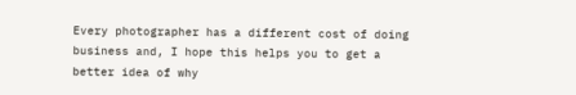Every photographer has a different cost of doing business and, I hope this helps you to get a better idea of why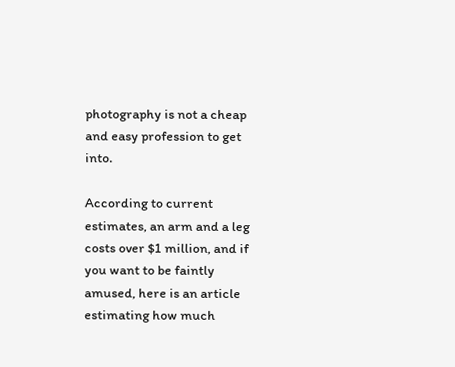photography is not a cheap and easy profession to get into.

According to current estimates, an arm and a leg costs over $1 million, and if you want to be faintly amused, here is an article estimating how much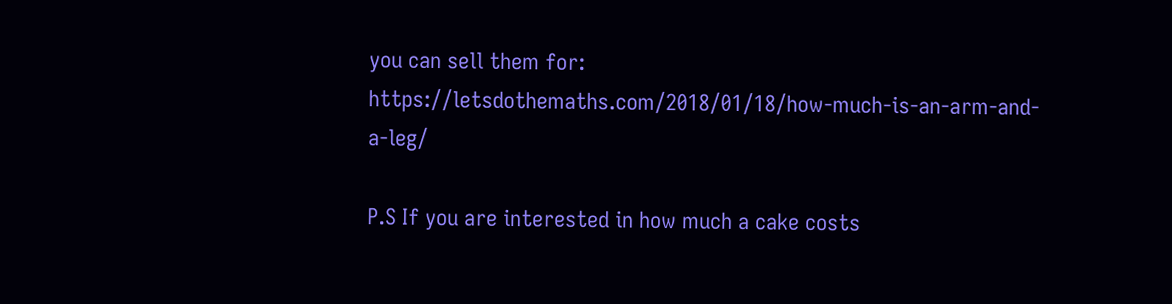you can sell them for: https://letsdothemaths.com/2018/01/18/how-much-is-an-arm-and-a-leg/

P.S If you are interested in how much a cake costs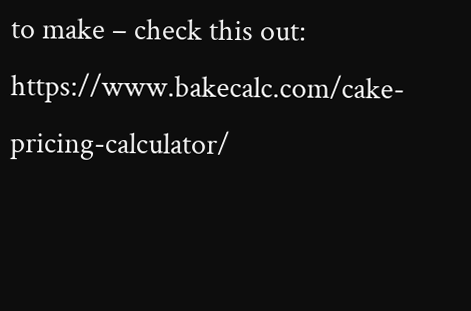to make – check this out: https://www.bakecalc.com/cake-pricing-calculator/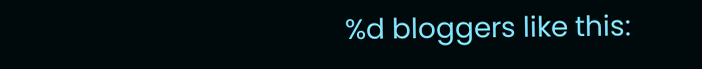%d bloggers like this: